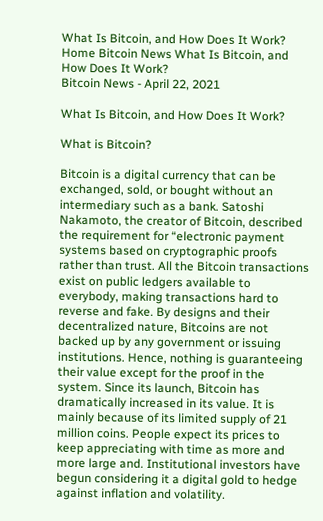What Is Bitcoin, and How Does It Work?
Home Bitcoin News What Is Bitcoin, and How Does It Work?
Bitcoin News - April 22, 2021

What Is Bitcoin, and How Does It Work?

What is Bitcoin?

Bitcoin is a digital currency that can be exchanged, sold, or bought without an intermediary such as a bank. Satoshi Nakamoto, the creator of Bitcoin, described the requirement for “electronic payment systems based on cryptographic proofs rather than trust. All the Bitcoin transactions exist on public ledgers available to everybody, making transactions hard to reverse and fake. By designs and their decentralized nature, Bitcoins are not backed up by any government or issuing institutions. Hence, nothing is guaranteeing their value except for the proof in the system. Since its launch, Bitcoin has dramatically increased in its value. It is mainly because of its limited supply of 21 million coins. People expect its prices to keep appreciating with time as more and more large and. Institutional investors have begun considering it a digital gold to hedge against inflation and volatility.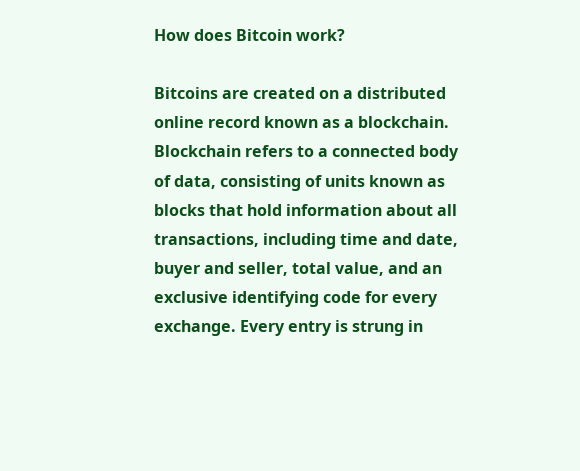How does Bitcoin work?

Bitcoins are created on a distributed online record known as a blockchain. Blockchain refers to a connected body of data, consisting of units known as blocks that hold information about all transactions, including time and date, buyer and seller, total value, and an exclusive identifying code for every exchange. Every entry is strung in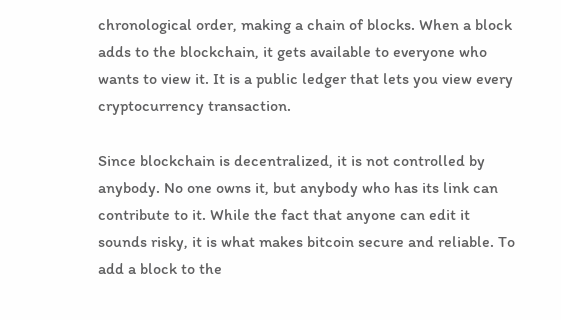chronological order, making a chain of blocks. When a block adds to the blockchain, it gets available to everyone who wants to view it. It is a public ledger that lets you view every cryptocurrency transaction.

Since blockchain is decentralized, it is not controlled by anybody. No one owns it, but anybody who has its link can contribute to it. While the fact that anyone can edit it sounds risky, it is what makes bitcoin secure and reliable. To add a block to the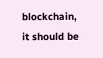blockchain, it should be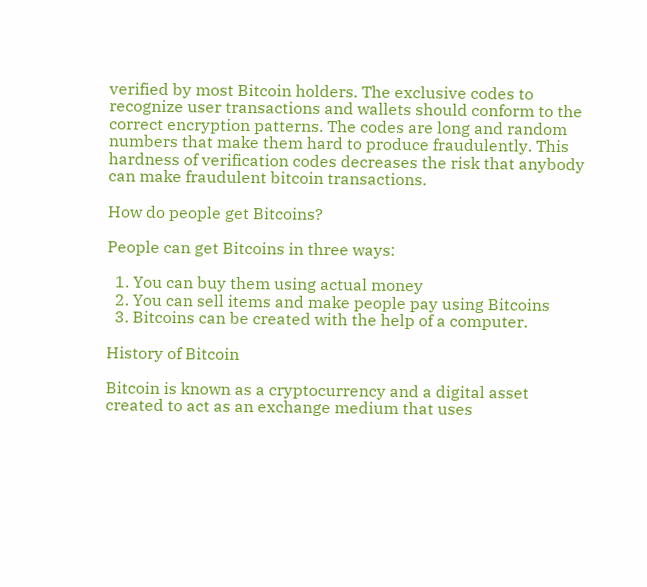verified by most Bitcoin holders. The exclusive codes to recognize user transactions and wallets should conform to the correct encryption patterns. The codes are long and random numbers that make them hard to produce fraudulently. This hardness of verification codes decreases the risk that anybody can make fraudulent bitcoin transactions.

How do people get Bitcoins?

People can get Bitcoins in three ways:

  1. You can buy them using actual money
  2. You can sell items and make people pay using Bitcoins
  3. Bitcoins can be created with the help of a computer.

History of Bitcoin

Bitcoin is known as a cryptocurrency and a digital asset created to act as an exchange medium that uses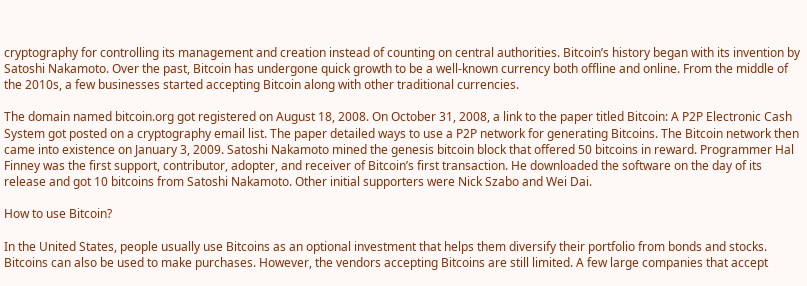cryptography for controlling its management and creation instead of counting on central authorities. Bitcoin’s history began with its invention by Satoshi Nakamoto. Over the past, Bitcoin has undergone quick growth to be a well-known currency both offline and online. From the middle of the 2010s, a few businesses started accepting Bitcoin along with other traditional currencies.

The domain named bitcoin.org got registered on August 18, 2008. On October 31, 2008, a link to the paper titled Bitcoin: A P2P Electronic Cash System got posted on a cryptography email list. The paper detailed ways to use a P2P network for generating Bitcoins. The Bitcoin network then came into existence on January 3, 2009. Satoshi Nakamoto mined the genesis bitcoin block that offered 50 bitcoins in reward. Programmer Hal Finney was the first support, contributor, adopter, and receiver of Bitcoin’s first transaction. He downloaded the software on the day of its release and got 10 bitcoins from Satoshi Nakamoto. Other initial supporters were Nick Szabo and Wei Dai.

How to use Bitcoin?

In the United States, people usually use Bitcoins as an optional investment that helps them diversify their portfolio from bonds and stocks. Bitcoins can also be used to make purchases. However, the vendors accepting Bitcoins are still limited. A few large companies that accept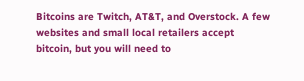Bitcoins are Twitch, AT&T, and Overstock. A few websites and small local retailers accept bitcoin, but you will need to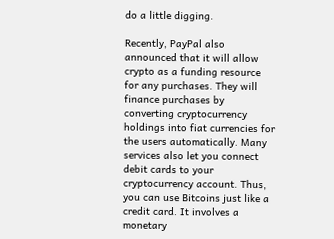do a little digging.

Recently, PayPal also announced that it will allow crypto as a funding resource for any purchases. They will finance purchases by converting cryptocurrency holdings into fiat currencies for the users automatically. Many services also let you connect debit cards to your cryptocurrency account. Thus, you can use Bitcoins just like a credit card. It involves a monetary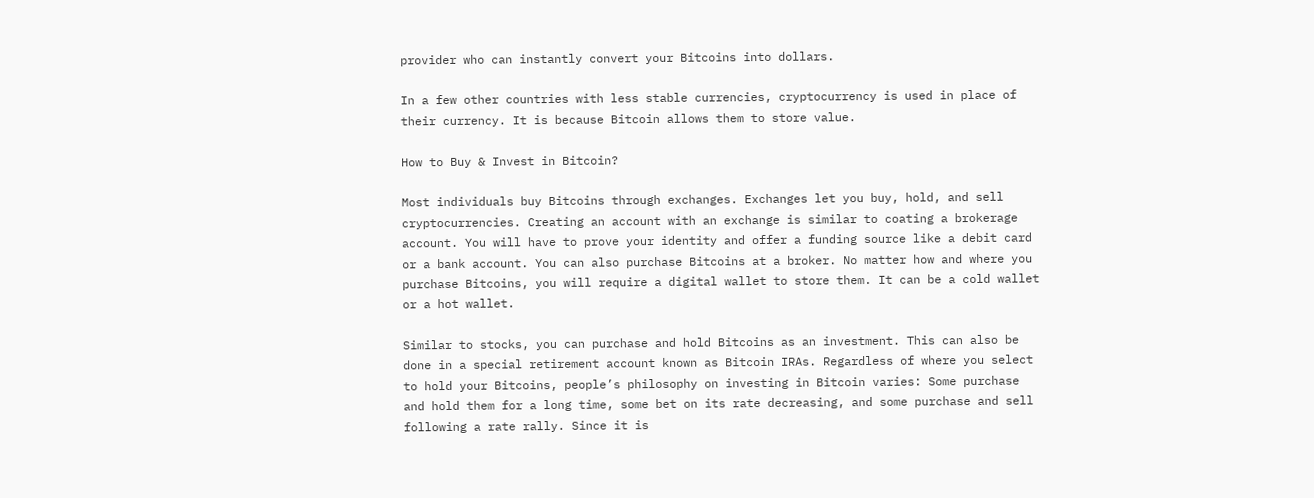provider who can instantly convert your Bitcoins into dollars.

In a few other countries with less stable currencies, cryptocurrency is used in place of their currency. It is because Bitcoin allows them to store value.

How to Buy & Invest in Bitcoin?

Most individuals buy Bitcoins through exchanges. Exchanges let you buy, hold, and sell cryptocurrencies. Creating an account with an exchange is similar to coating a brokerage account. You will have to prove your identity and offer a funding source like a debit card or a bank account. You can also purchase Bitcoins at a broker. No matter how and where you purchase Bitcoins, you will require a digital wallet to store them. It can be a cold wallet or a hot wallet.

Similar to stocks, you can purchase and hold Bitcoins as an investment. This can also be done in a special retirement account known as Bitcoin IRAs. Regardless of where you select to hold your Bitcoins, people’s philosophy on investing in Bitcoin varies: Some purchase and hold them for a long time, some bet on its rate decreasing, and some purchase and sell following a rate rally. Since it is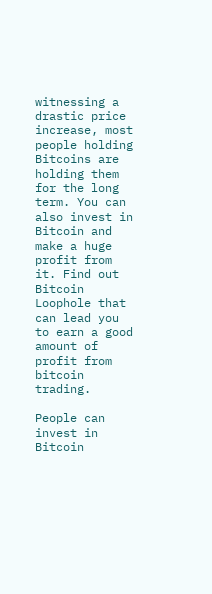witnessing a drastic price increase, most people holding Bitcoins are holding them for the long term. You can also invest in Bitcoin and make a huge profit from it. Find out Bitcoin Loophole that can lead you to earn a good amount of profit from bitcoin trading.

People can invest in Bitcoin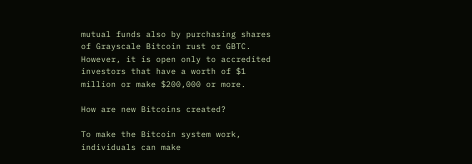mutual funds also by purchasing shares of Grayscale Bitcoin rust or GBTC. However, it is open only to accredited investors that have a worth of $1 million or make $200,000 or more.

How are new Bitcoins created?

To make the Bitcoin system work, individuals can make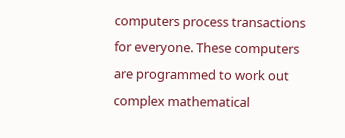computers process transactions for everyone. These computers are programmed to work out complex mathematical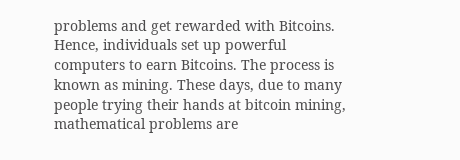problems and get rewarded with Bitcoins. Hence, individuals set up powerful computers to earn Bitcoins. The process is known as mining. These days, due to many people trying their hands at bitcoin mining, mathematical problems are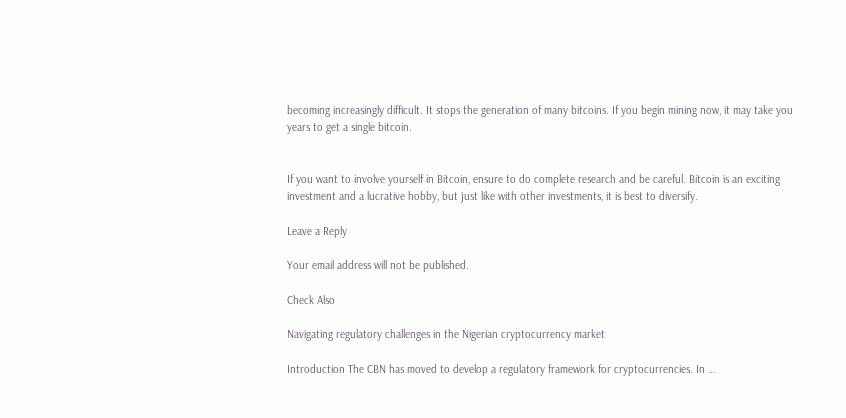becoming increasingly difficult. It stops the generation of many bitcoins. If you begin mining now, it may take you years to get a single bitcoin.


If you want to involve yourself in Bitcoin, ensure to do complete research and be careful. Bitcoin is an exciting investment and a lucrative hobby, but just like with other investments, it is best to diversify.

Leave a Reply

Your email address will not be published.

Check Also

Navigating regulatory challenges in the Nigerian cryptocurrency market

Introduction The CBN has moved to develop a regulatory framework for cryptocurrencies. In …